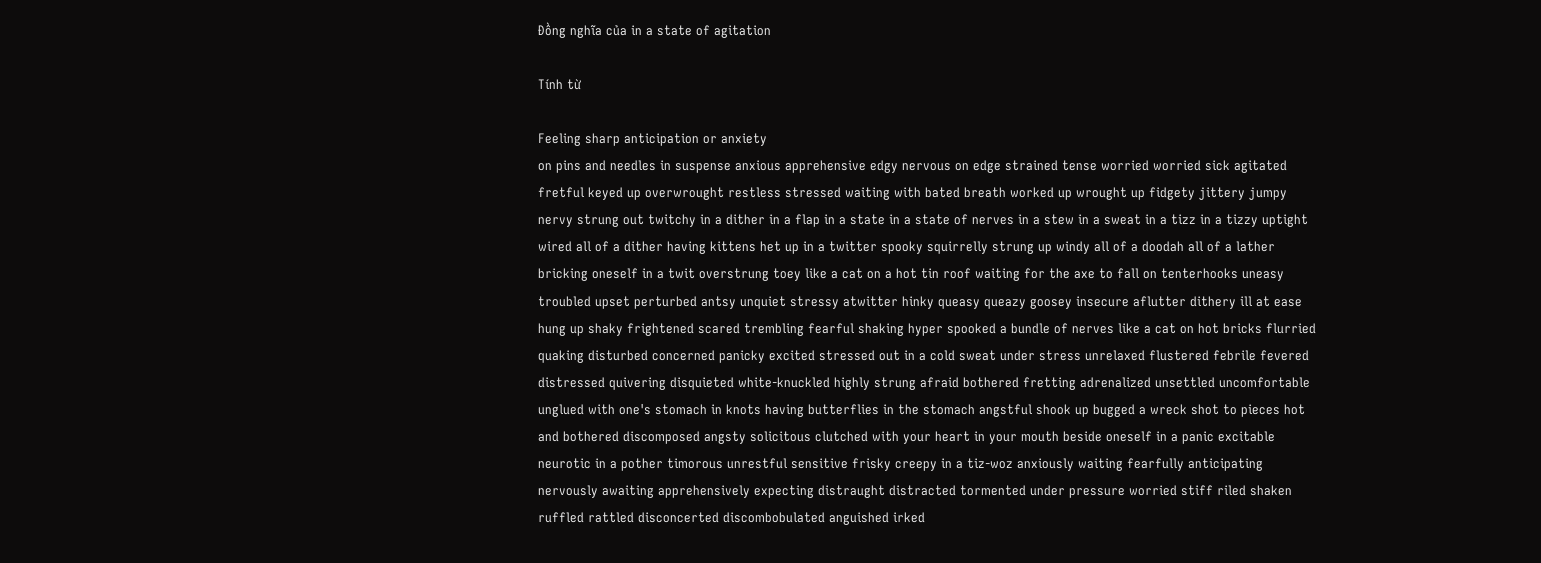Đồng nghĩa của in a state of agitation

Tính từ

Feeling sharp anticipation or anxiety
on pins and needles in suspense anxious apprehensive edgy nervous on edge strained tense worried worried sick agitated fretful keyed up overwrought restless stressed waiting with bated breath worked up wrought up fidgety jittery jumpy nervy strung out twitchy in a dither in a flap in a state in a state of nerves in a stew in a sweat in a tizz in a tizzy uptight wired all of a dither having kittens het up in a twitter spooky squirrelly strung up windy all of a doodah all of a lather bricking oneself in a twit overstrung toey like a cat on a hot tin roof waiting for the axe to fall on tenterhooks uneasy troubled upset perturbed antsy unquiet stressy atwitter hinky queasy queazy goosey insecure aflutter dithery ill at ease hung up shaky frightened scared trembling fearful shaking hyper spooked a bundle of nerves like a cat on hot bricks flurried quaking disturbed concerned panicky excited stressed out in a cold sweat under stress unrelaxed flustered febrile fevered distressed quivering disquieted white-knuckled highly strung afraid bothered fretting adrenalized unsettled uncomfortable unglued with one's stomach in knots having butterflies in the stomach angstful shook up bugged a wreck shot to pieces hot and bothered discomposed angsty solicitous clutched with your heart in your mouth beside oneself in a panic excitable neurotic in a pother timorous unrestful sensitive frisky creepy in a tiz-woz anxiously waiting fearfully anticipating nervously awaiting apprehensively expecting distraught distracted tormented under pressure worried stiff riled shaken ruffled rattled disconcerted discombobulated anguished irked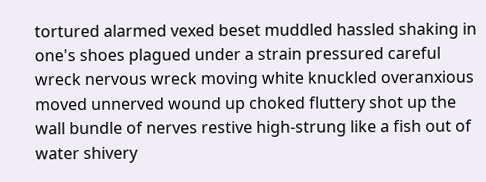tortured alarmed vexed beset muddled hassled shaking in one's shoes plagued under a strain pressured careful wreck nervous wreck moving white knuckled overanxious moved unnerved wound up choked fluttery shot up the wall bundle of nerves restive high-strung like a fish out of water shivery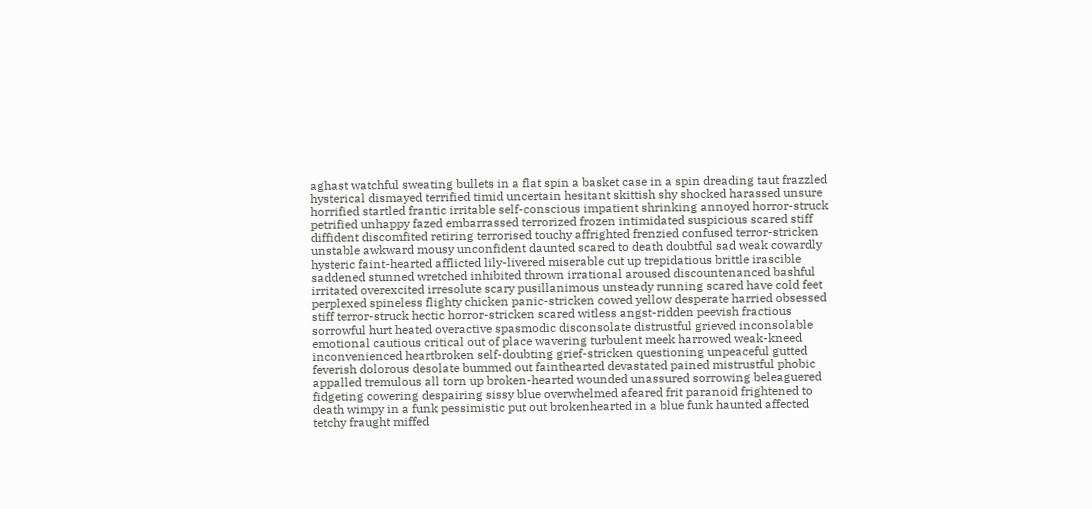aghast watchful sweating bullets in a flat spin a basket case in a spin dreading taut frazzled hysterical dismayed terrified timid uncertain hesitant skittish shy shocked harassed unsure horrified startled frantic irritable self-conscious impatient shrinking annoyed horror-struck petrified unhappy fazed embarrassed terrorized frozen intimidated suspicious scared stiff diffident discomfited retiring terrorised touchy affrighted frenzied confused terror-stricken unstable awkward mousy unconfident daunted scared to death doubtful sad weak cowardly hysteric faint-hearted afflicted lily-livered miserable cut up trepidatious brittle irascible saddened stunned wretched inhibited thrown irrational aroused discountenanced bashful irritated overexcited irresolute scary pusillanimous unsteady running scared have cold feet perplexed spineless flighty chicken panic-stricken cowed yellow desperate harried obsessed stiff terror-struck hectic horror-stricken scared witless angst-ridden peevish fractious sorrowful hurt heated overactive spasmodic disconsolate distrustful grieved inconsolable emotional cautious critical out of place wavering turbulent meek harrowed weak-kneed inconvenienced heartbroken self-doubting grief-stricken questioning unpeaceful gutted feverish dolorous desolate bummed out fainthearted devastated pained mistrustful phobic appalled tremulous all torn up broken-hearted wounded unassured sorrowing beleaguered fidgeting cowering despairing sissy blue overwhelmed afeared frit paranoid frightened to death wimpy in a funk pessimistic put out brokenhearted in a blue funk haunted affected tetchy fraught miffed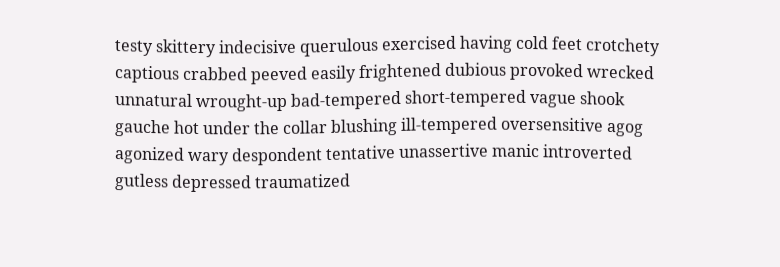testy skittery indecisive querulous exercised having cold feet crotchety captious crabbed peeved easily frightened dubious provoked wrecked unnatural wrought-up bad-tempered short-tempered vague shook gauche hot under the collar blushing ill-tempered oversensitive agog agonized wary despondent tentative unassertive manic introverted gutless depressed traumatized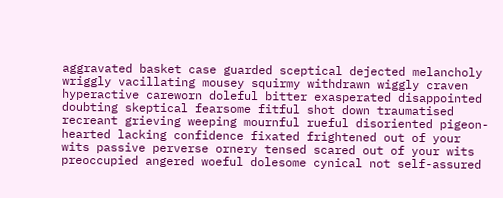aggravated basket case guarded sceptical dejected melancholy wriggly vacillating mousey squirmy withdrawn wiggly craven hyperactive careworn doleful bitter exasperated disappointed doubting skeptical fearsome fitful shot down traumatised recreant grieving weeping mournful rueful disoriented pigeon-hearted lacking confidence fixated frightened out of your wits passive perverse ornery tensed scared out of your wits preoccupied angered woeful dolesome cynical not self-assured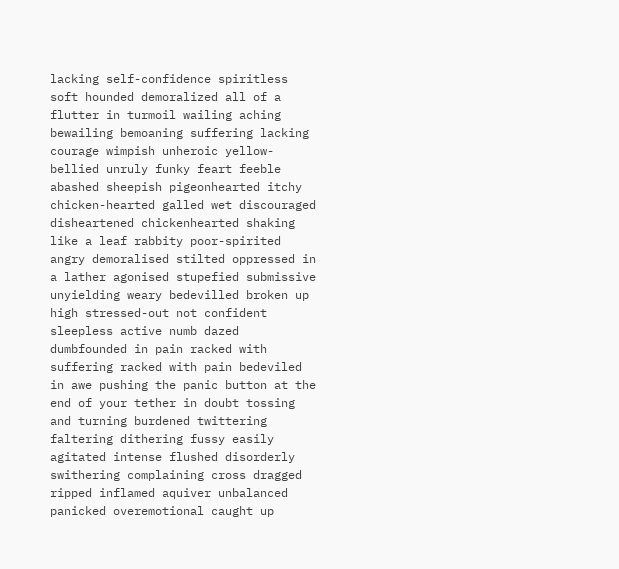lacking self-confidence spiritless soft hounded demoralized all of a flutter in turmoil wailing aching bewailing bemoaning suffering lacking courage wimpish unheroic yellow-bellied unruly funky feart feeble abashed sheepish pigeonhearted itchy chicken-hearted galled wet discouraged disheartened chickenhearted shaking like a leaf rabbity poor-spirited angry demoralised stilted oppressed in a lather agonised stupefied submissive unyielding weary bedevilled broken up high stressed-out not confident sleepless active numb dazed dumbfounded in pain racked with suffering racked with pain bedeviled in awe pushing the panic button at the end of your tether in doubt tossing and turning burdened twittering faltering dithering fussy easily agitated intense flushed disorderly swithering complaining cross dragged ripped inflamed aquiver unbalanced panicked overemotional caught up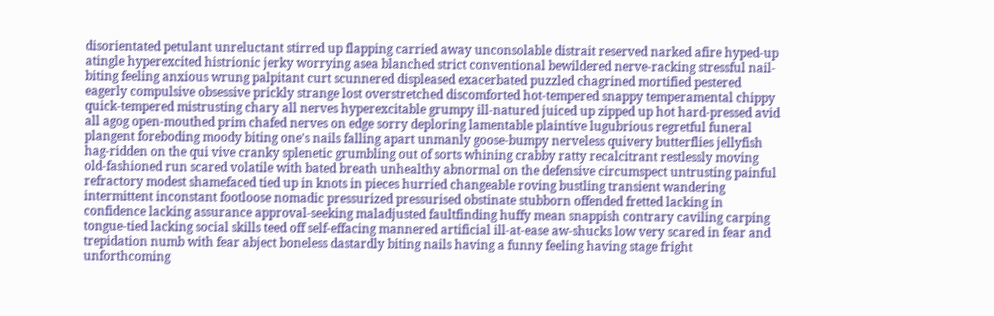disorientated petulant unreluctant stirred up flapping carried away unconsolable distrait reserved narked afire hyped-up atingle hyperexcited histrionic jerky worrying asea blanched strict conventional bewildered nerve-racking stressful nail-biting feeling anxious wrung palpitant curt scunnered displeased exacerbated puzzled chagrined mortified pestered eagerly compulsive obsessive prickly strange lost overstretched discomforted hot-tempered snappy temperamental chippy quick-tempered mistrusting chary all nerves hyperexcitable grumpy ill-natured juiced up zipped up hot hard-pressed avid all agog open-mouthed prim chafed nerves on edge sorry deploring lamentable plaintive lugubrious regretful funeral plangent foreboding moody biting one's nails falling apart unmanly goose-bumpy nerveless quivery butterflies jellyfish hag-ridden on the qui vive cranky splenetic grumbling out of sorts whining crabby ratty recalcitrant restlessly moving old-fashioned run scared volatile with bated breath unhealthy abnormal on the defensive circumspect untrusting painful refractory modest shamefaced tied up in knots in pieces hurried changeable roving bustling transient wandering intermittent inconstant footloose nomadic pressurized pressurised obstinate stubborn offended fretted lacking in confidence lacking assurance approval-seeking maladjusted faultfinding huffy mean snappish contrary caviling carping tongue-tied lacking social skills teed off self-effacing mannered artificial ill-at-ease aw-shucks low very scared in fear and trepidation numb with fear abject boneless dastardly biting nails having a funny feeling having stage fright unforthcoming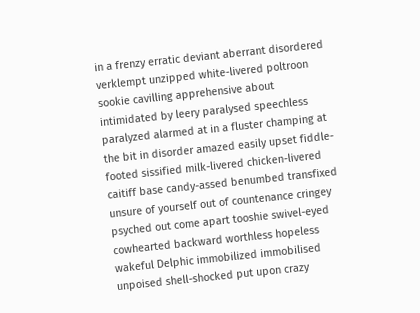in a frenzy erratic deviant aberrant disordered verklempt unzipped white-livered poltroon sookie cavilling apprehensive about intimidated by leery paralysed speechless paralyzed alarmed at in a fluster champing at the bit in disorder amazed easily upset fiddle-footed sissified milk-livered chicken-livered caitiff base candy-assed benumbed transfixed unsure of yourself out of countenance cringey psyched out come apart tooshie swivel-eyed cowhearted backward worthless hopeless wakeful Delphic immobilized immobilised unpoised shell-shocked put upon crazy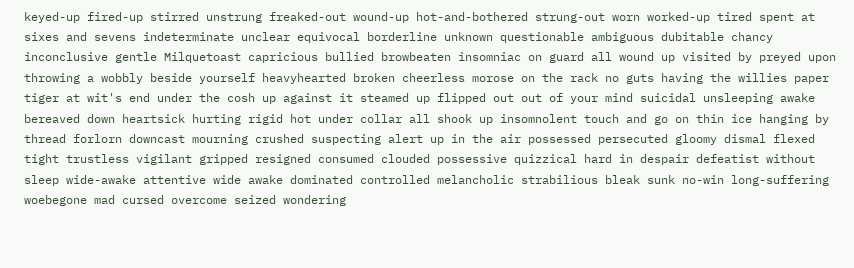keyed-up fired-up stirred unstrung freaked-out wound-up hot-and-bothered strung-out worn worked-up tired spent at sixes and sevens indeterminate unclear equivocal borderline unknown questionable ambiguous dubitable chancy inconclusive gentle Milquetoast capricious bullied browbeaten insomniac on guard all wound up visited by preyed upon throwing a wobbly beside yourself heavyhearted broken cheerless morose on the rack no guts having the willies paper tiger at wit's end under the cosh up against it steamed up flipped out out of your mind suicidal unsleeping awake bereaved down heartsick hurting rigid hot under collar all shook up insomnolent touch and go on thin ice hanging by thread forlorn downcast mourning crushed suspecting alert up in the air possessed persecuted gloomy dismal flexed tight trustless vigilant gripped resigned consumed clouded possessive quizzical hard in despair defeatist without sleep wide-awake attentive wide awake dominated controlled melancholic strabilious bleak sunk no-win long-suffering woebegone mad cursed overcome seized wondering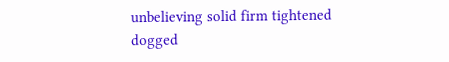unbelieving solid firm tightened dogged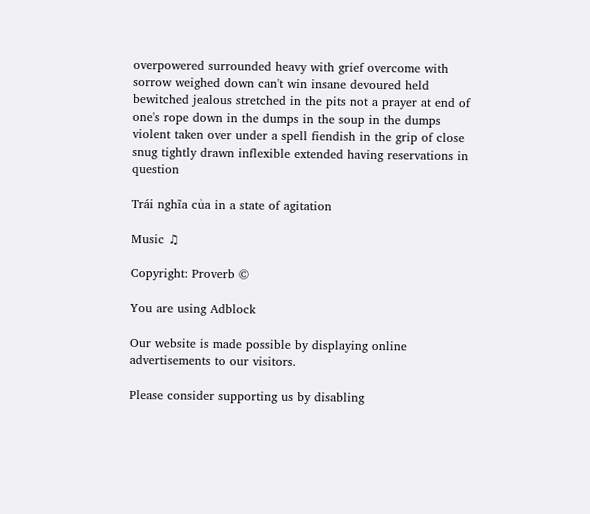overpowered surrounded heavy with grief overcome with sorrow weighed down can't win insane devoured held bewitched jealous stretched in the pits not a prayer at end of one's rope down in the dumps in the soup in the dumps violent taken over under a spell fiendish in the grip of close snug tightly drawn inflexible extended having reservations in question

Trái nghĩa của in a state of agitation

Music ♫

Copyright: Proverb ©

You are using Adblock

Our website is made possible by displaying online advertisements to our visitors.

Please consider supporting us by disabling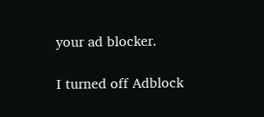your ad blocker.

I turned off Adblock